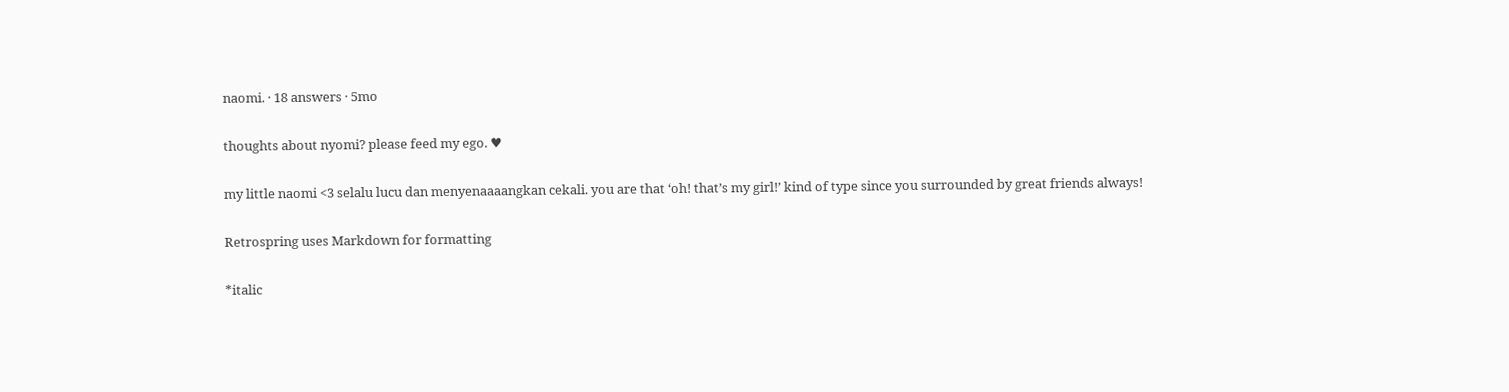naomi. · 18 answers · 5mo

thoughts about nyomi? please feed my ego. ♥

my little naomi <3 selalu lucu dan menyenaaaangkan cekali. you are that ‘oh! that’s my girl!’ kind of type since you surrounded by great friends always!

Retrospring uses Markdown for formatting

*italic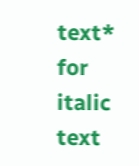text* for italic text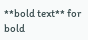**bold text** for bold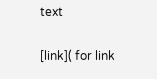text

[link]( for link